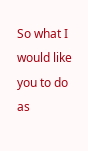So what I would like you to do as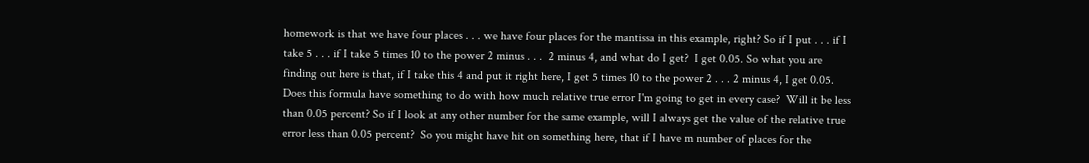homework is that we have four places . . . we have four places for the mantissa in this example, right? So if I put . . . if I take 5 . . . if I take 5 times 10 to the power 2 minus . . .  2 minus 4, and what do I get?  I get 0.05. So what you are finding out here is that, if I take this 4 and put it right here, I get 5 times 10 to the power 2 . . . 2 minus 4, I get 0.05. Does this formula have something to do with how much relative true error I'm going to get in every case?  Will it be less than 0.05 percent? So if I look at any other number for the same example, will I always get the value of the relative true error less than 0.05 percent?  So you might have hit on something here, that if I have m number of places for the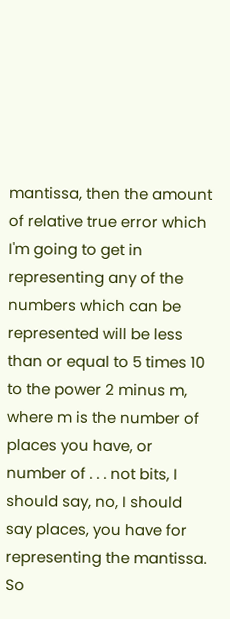mantissa, then the amount of relative true error which I'm going to get in representing any of the numbers which can be represented will be less than or equal to 5 times 10 to the power 2 minus m, where m is the number of places you have, or number of . . . not bits, I should say, no, I should say places, you have for representing the mantissa.  So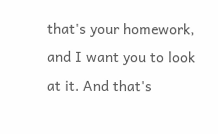that's your homework, and I want you to look at it. And that's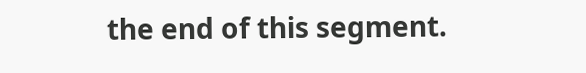the end of this segment.